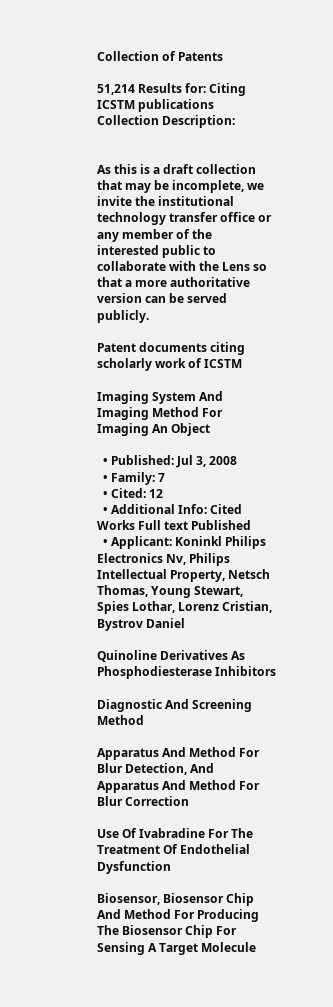Collection of Patents

51,214 Results for: Citing ICSTM publications
Collection Description:


As this is a draft collection that may be incomplete, we invite the institutional technology transfer office or any member of the interested public to collaborate with the Lens so that a more authoritative version can be served publicly.

Patent documents citing scholarly work of ICSTM

Imaging System And Imaging Method For Imaging An Object

  • Published: Jul 3, 2008
  • Family: 7
  • Cited: 12
  • Additional Info: Cited Works Full text Published
  • Applicant: Koninkl Philips Electronics Nv, Philips Intellectual Property, Netsch Thomas, Young Stewart, Spies Lothar, Lorenz Cristian, Bystrov Daniel

Quinoline Derivatives As Phosphodiesterase Inhibitors

Diagnostic And Screening Method

Apparatus And Method For Blur Detection, And Apparatus And Method For Blur Correction

Use Of Ivabradine For The Treatment Of Endothelial Dysfunction

Biosensor, Biosensor Chip And Method For Producing The Biosensor Chip For Sensing A Target Molecule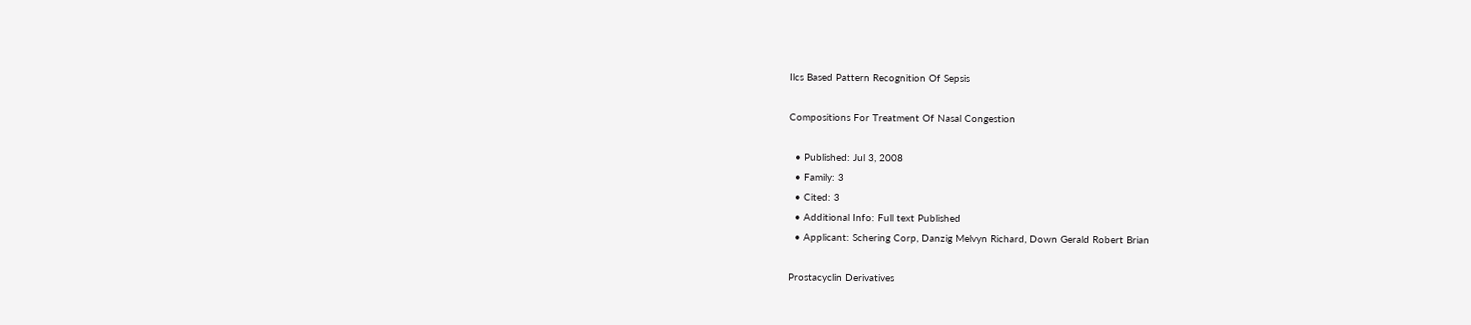Ilcs Based Pattern Recognition Of Sepsis

Compositions For Treatment Of Nasal Congestion

  • Published: Jul 3, 2008
  • Family: 3
  • Cited: 3
  • Additional Info: Full text Published
  • Applicant: Schering Corp, Danzig Melvyn Richard, Down Gerald Robert Brian

Prostacyclin Derivatives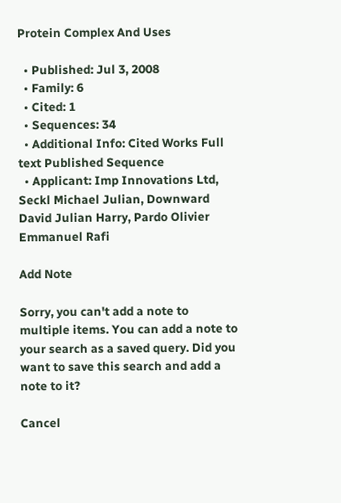Protein Complex And Uses

  • Published: Jul 3, 2008
  • Family: 6
  • Cited: 1
  • Sequences: 34
  • Additional Info: Cited Works Full text Published Sequence
  • Applicant: Imp Innovations Ltd, Seckl Michael Julian, Downward David Julian Harry, Pardo Olivier Emmanuel Rafi

Add Note

Sorry, you can't add a note to multiple items. You can add a note to your search as a saved query. Did you want to save this search and add a note to it?

Cancel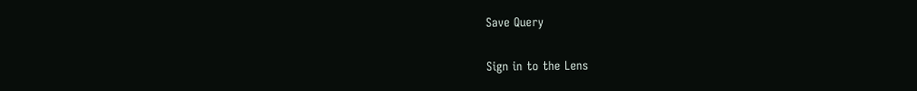Save Query

Sign in to the Lens